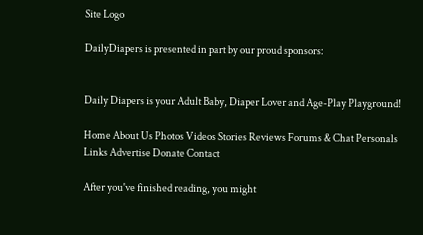Site Logo

DailyDiapers is presented in part by our proud sponsors:


Daily Diapers is your Adult Baby, Diaper Lover and Age-Play Playground!

Home About Us Photos Videos Stories Reviews Forums & Chat Personals Links Advertise Donate Contact

After you've finished reading, you might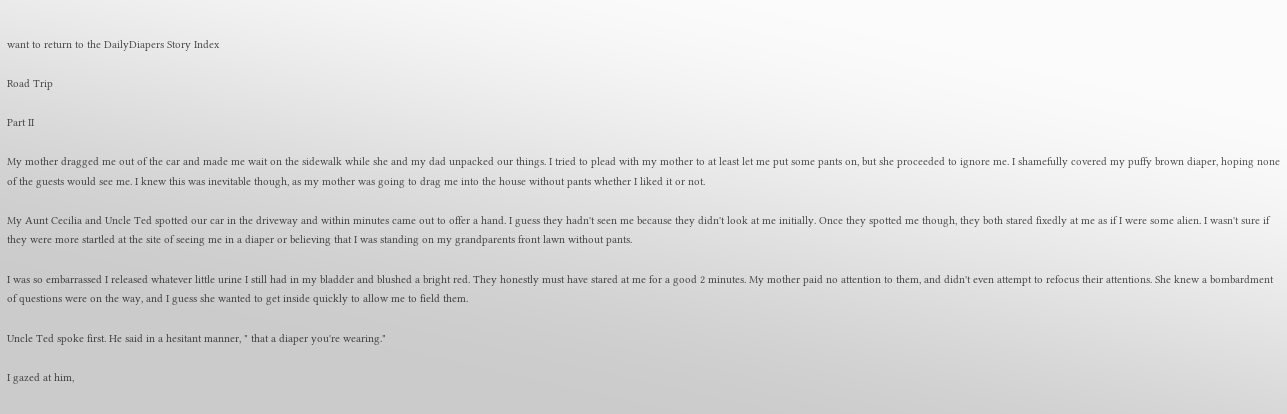want to return to the DailyDiapers Story Index

Road Trip

Part II

My mother dragged me out of the car and made me wait on the sidewalk while she and my dad unpacked our things. I tried to plead with my mother to at least let me put some pants on, but she proceeded to ignore me. I shamefully covered my puffy brown diaper, hoping none of the guests would see me. I knew this was inevitable though, as my mother was going to drag me into the house without pants whether I liked it or not.

My Aunt Cecilia and Uncle Ted spotted our car in the driveway and within minutes came out to offer a hand. I guess they hadn't seen me because they didn't look at me initially. Once they spotted me though, they both stared fixedly at me as if I were some alien. I wasn't sure if they were more startled at the site of seeing me in a diaper or believing that I was standing on my grandparents front lawn without pants.

I was so embarrassed I released whatever little urine I still had in my bladder and blushed a bright red. They honestly must have stared at me for a good 2 minutes. My mother paid no attention to them, and didn't even attempt to refocus their attentions. She knew a bombardment of questions were on the way, and I guess she wanted to get inside quickly to allow me to field them.

Uncle Ted spoke first. He said in a hesitant manner, " that a diaper you're wearing."

I gazed at him,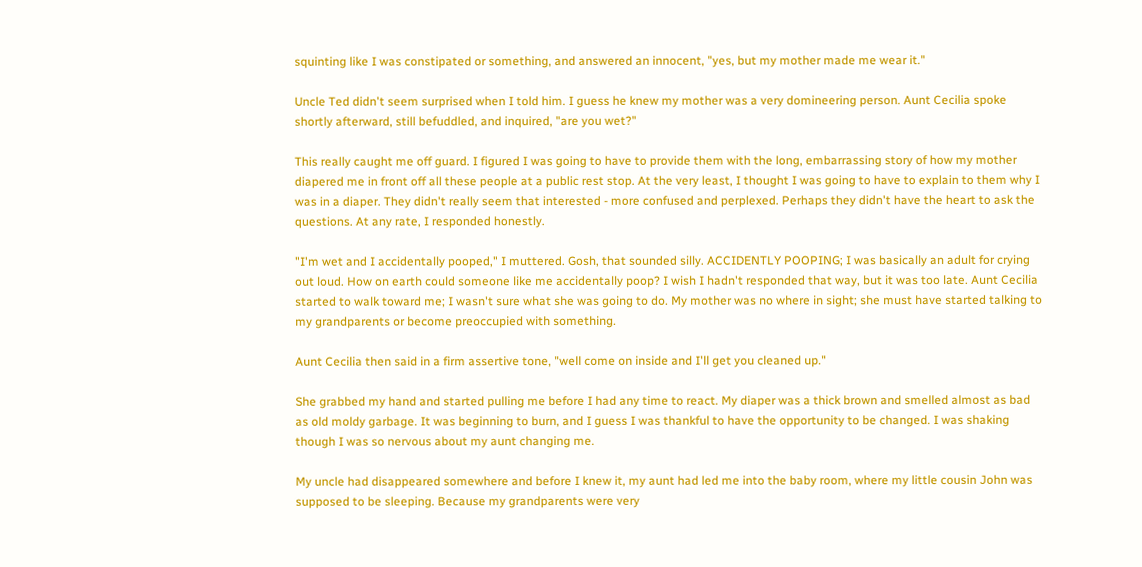squinting like I was constipated or something, and answered an innocent, "yes, but my mother made me wear it."

Uncle Ted didn't seem surprised when I told him. I guess he knew my mother was a very domineering person. Aunt Cecilia spoke shortly afterward, still befuddled, and inquired, "are you wet?"

This really caught me off guard. I figured I was going to have to provide them with the long, embarrassing story of how my mother diapered me in front off all these people at a public rest stop. At the very least, I thought I was going to have to explain to them why I was in a diaper. They didn't really seem that interested - more confused and perplexed. Perhaps they didn't have the heart to ask the questions. At any rate, I responded honestly.

"I'm wet and I accidentally pooped," I muttered. Gosh, that sounded silly. ACCIDENTLY POOPING; I was basically an adult for crying out loud. How on earth could someone like me accidentally poop? I wish I hadn't responded that way, but it was too late. Aunt Cecilia started to walk toward me; I wasn't sure what she was going to do. My mother was no where in sight; she must have started talking to my grandparents or become preoccupied with something.

Aunt Cecilia then said in a firm assertive tone, "well come on inside and I'll get you cleaned up."

She grabbed my hand and started pulling me before I had any time to react. My diaper was a thick brown and smelled almost as bad as old moldy garbage. It was beginning to burn, and I guess I was thankful to have the opportunity to be changed. I was shaking though I was so nervous about my aunt changing me.

My uncle had disappeared somewhere and before I knew it, my aunt had led me into the baby room, where my little cousin John was supposed to be sleeping. Because my grandparents were very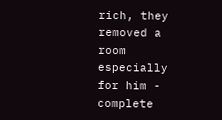rich, they removed a room especially for him - complete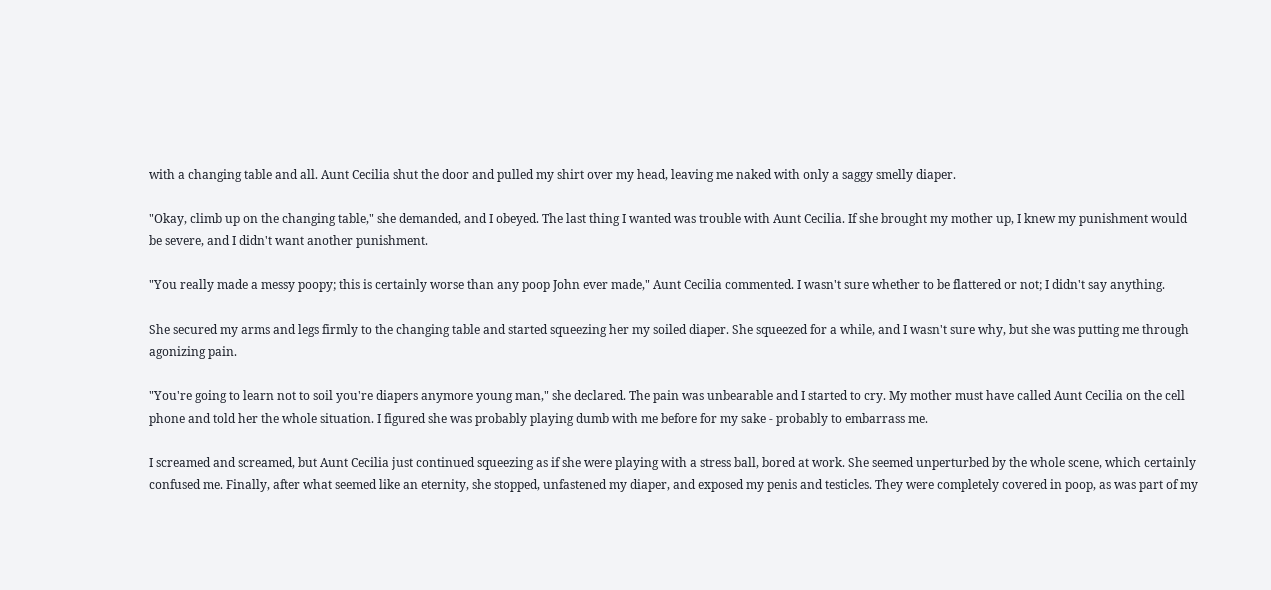with a changing table and all. Aunt Cecilia shut the door and pulled my shirt over my head, leaving me naked with only a saggy smelly diaper.

"Okay, climb up on the changing table," she demanded, and I obeyed. The last thing I wanted was trouble with Aunt Cecilia. If she brought my mother up, I knew my punishment would be severe, and I didn't want another punishment.

"You really made a messy poopy; this is certainly worse than any poop John ever made," Aunt Cecilia commented. I wasn't sure whether to be flattered or not; I didn't say anything.

She secured my arms and legs firmly to the changing table and started squeezing her my soiled diaper. She squeezed for a while, and I wasn't sure why, but she was putting me through agonizing pain.

"You're going to learn not to soil you're diapers anymore young man," she declared. The pain was unbearable and I started to cry. My mother must have called Aunt Cecilia on the cell phone and told her the whole situation. I figured she was probably playing dumb with me before for my sake - probably to embarrass me.

I screamed and screamed, but Aunt Cecilia just continued squeezing as if she were playing with a stress ball, bored at work. She seemed unperturbed by the whole scene, which certainly confused me. Finally, after what seemed like an eternity, she stopped, unfastened my diaper, and exposed my penis and testicles. They were completely covered in poop, as was part of my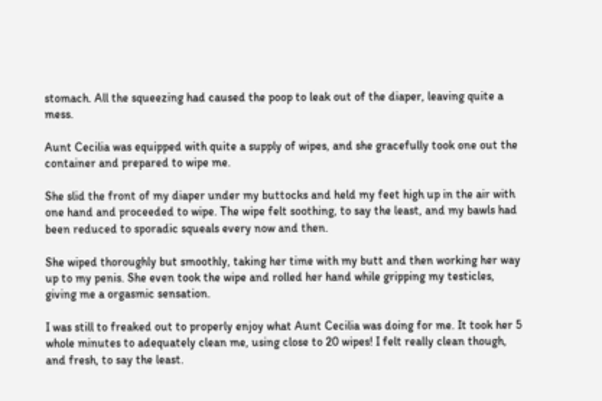stomach. All the squeezing had caused the poop to leak out of the diaper, leaving quite a mess.

Aunt Cecilia was equipped with quite a supply of wipes, and she gracefully took one out the container and prepared to wipe me.

She slid the front of my diaper under my buttocks and held my feet high up in the air with one hand and proceeded to wipe. The wipe felt soothing, to say the least, and my bawls had been reduced to sporadic squeals every now and then.

She wiped thoroughly but smoothly, taking her time with my butt and then working her way up to my penis. She even took the wipe and rolled her hand while gripping my testicles, giving me a orgasmic sensation.

I was still to freaked out to properly enjoy what Aunt Cecilia was doing for me. It took her 5 whole minutes to adequately clean me, using close to 20 wipes! I felt really clean though, and fresh, to say the least.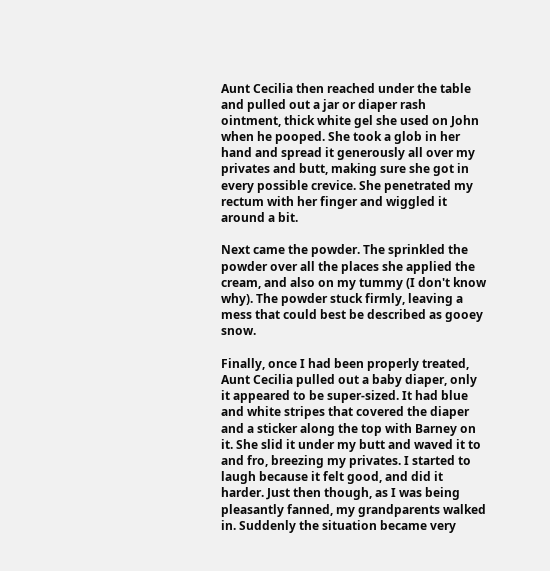Aunt Cecilia then reached under the table and pulled out a jar or diaper rash ointment, thick white gel she used on John when he pooped. She took a glob in her hand and spread it generously all over my privates and butt, making sure she got in every possible crevice. She penetrated my rectum with her finger and wiggled it around a bit.

Next came the powder. The sprinkled the powder over all the places she applied the cream, and also on my tummy (I don't know why). The powder stuck firmly, leaving a mess that could best be described as gooey snow.

Finally, once I had been properly treated, Aunt Cecilia pulled out a baby diaper, only it appeared to be super-sized. It had blue and white stripes that covered the diaper and a sticker along the top with Barney on it. She slid it under my butt and waved it to and fro, breezing my privates. I started to laugh because it felt good, and did it harder. Just then though, as I was being pleasantly fanned, my grandparents walked in. Suddenly the situation became very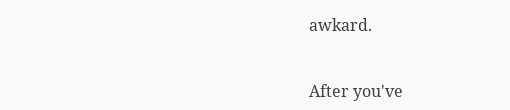awkard.


After you've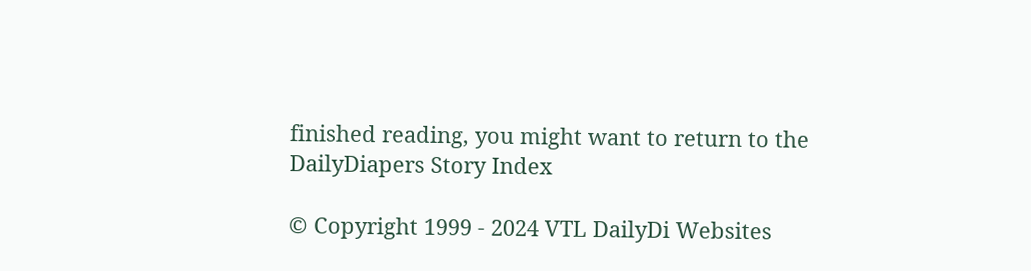finished reading, you might want to return to the DailyDiapers Story Index

© Copyright 1999 - 2024 VTL DailyDi Websites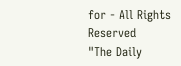for - All Rights Reserved
"The Daily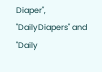Diaper", "DailyDiapers" and "Daily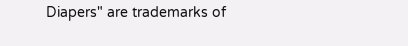Diapers" are trademarks of